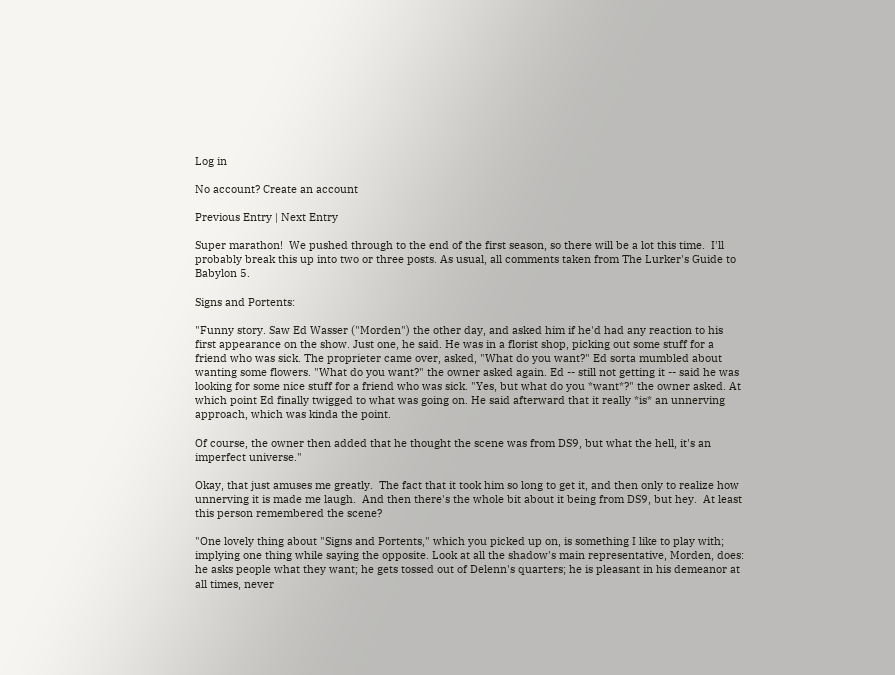Log in

No account? Create an account

Previous Entry | Next Entry

Super marathon!  We pushed through to the end of the first season, so there will be a lot this time.  I'll probably break this up into two or three posts. As usual, all comments taken from The Lurker's Guide to Babylon 5.

Signs and Portents:

"Funny story. Saw Ed Wasser ("Morden") the other day, and asked him if he'd had any reaction to his first appearance on the show. Just one, he said. He was in a florist shop, picking out some stuff for a friend who was sick. The proprieter came over, asked, "What do you want?" Ed sorta mumbled about wanting some flowers. "What do you want?" the owner asked again. Ed -- still not getting it -- said he was looking for some nice stuff for a friend who was sick. "Yes, but what do you *want*?" the owner asked. At which point Ed finally twigged to what was going on. He said afterward that it really *is* an unnerving approach, which was kinda the point.

Of course, the owner then added that he thought the scene was from DS9, but what the hell, it's an imperfect universe."

Okay, that just amuses me greatly.  The fact that it took him so long to get it, and then only to realize how unnerving it is made me laugh.  And then there's the whole bit about it being from DS9, but hey.  At least this person remembered the scene?

"One lovely thing about "Signs and Portents," which you picked up on, is something I like to play with; implying one thing while saying the opposite. Look at all the shadow's main representative, Morden, does: he asks people what they want; he gets tossed out of Delenn's quarters; he is pleasant in his demeanor at all times, never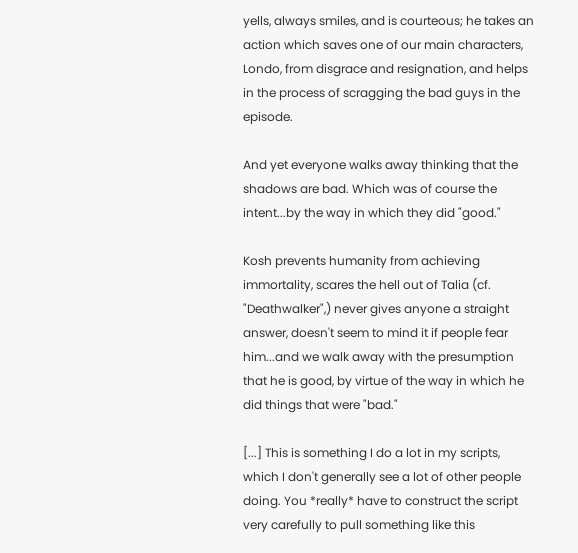yells, always smiles, and is courteous; he takes an action which saves one of our main characters, Londo, from disgrace and resignation, and helps in the process of scragging the bad guys in the episode.

And yet everyone walks away thinking that the shadows are bad. Which was of course the intent...by the way in which they did "good."

Kosh prevents humanity from achieving immortality, scares the hell out of Talia (cf. "Deathwalker",) never gives anyone a straight answer, doesn't seem to mind it if people fear him...and we walk away with the presumption that he is good, by virtue of the way in which he did things that were "bad."

[...] This is something I do a lot in my scripts, which I don't generally see a lot of other people doing. You *really* have to construct the script very carefully to pull something like this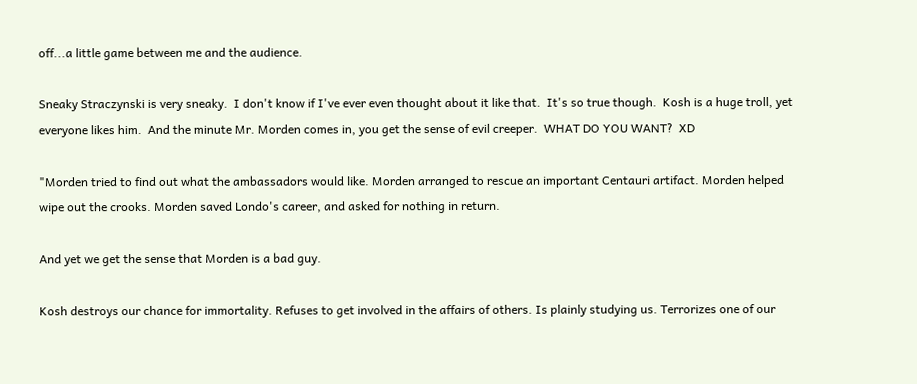off...a little game between me and the audience.

Sneaky Straczynski is very sneaky.  I don't know if I've ever even thought about it like that.  It's so true though.  Kosh is a huge troll, yet everyone likes him.  And the minute Mr. Morden comes in, you get the sense of evil creeper.  WHAT DO YOU WANT?  XD

"Morden tried to find out what the ambassadors would like. Morden arranged to rescue an important Centauri artifact. Morden helped wipe out the crooks. Morden saved Londo's career, and asked for nothing in return.

And yet we get the sense that Morden is a bad guy.

Kosh destroys our chance for immortality. Refuses to get involved in the affairs of others. Is plainly studying us. Terrorizes one of our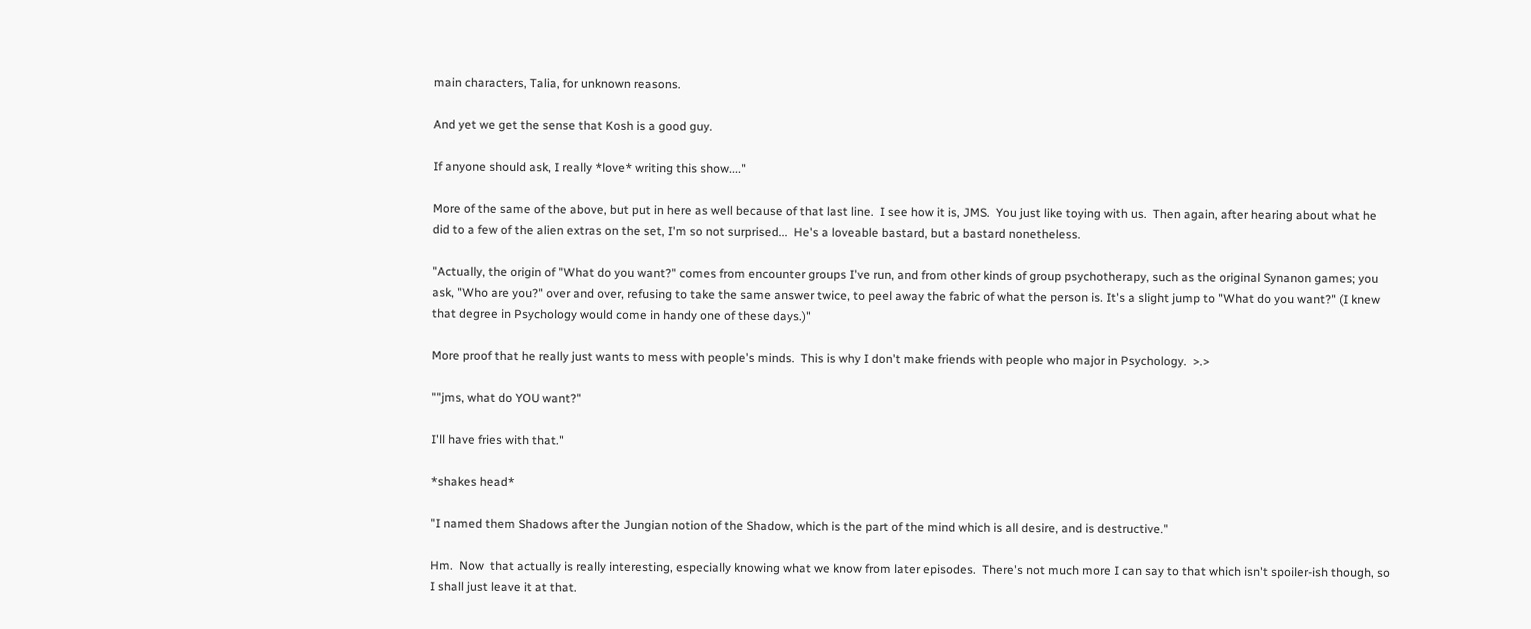main characters, Talia, for unknown reasons.

And yet we get the sense that Kosh is a good guy.

If anyone should ask, I really *love* writing this show...."

More of the same of the above, but put in here as well because of that last line.  I see how it is, JMS.  You just like toying with us.  Then again, after hearing about what he did to a few of the alien extras on the set, I'm so not surprised...  He's a loveable bastard, but a bastard nonetheless.

"Actually, the origin of "What do you want?" comes from encounter groups I've run, and from other kinds of group psychotherapy, such as the original Synanon games; you ask, "Who are you?" over and over, refusing to take the same answer twice, to peel away the fabric of what the person is. It's a slight jump to "What do you want?" (I knew that degree in Psychology would come in handy one of these days.)"

More proof that he really just wants to mess with people's minds.  This is why I don't make friends with people who major in Psychology.  >.>

""jms, what do YOU want?"

I'll have fries with that."

*shakes head*

"I named them Shadows after the Jungian notion of the Shadow, which is the part of the mind which is all desire, and is destructive."

Hm.  Now  that actually is really interesting, especially knowing what we know from later episodes.  There's not much more I can say to that which isn't spoiler-ish though, so I shall just leave it at that.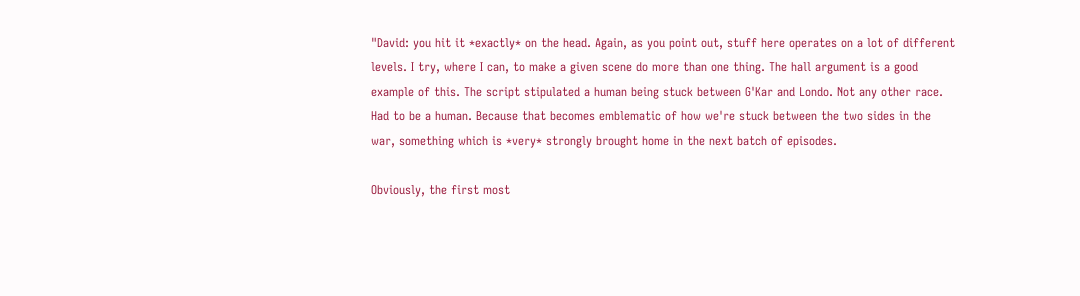"David: you hit it *exactly* on the head. Again, as you point out, stuff here operates on a lot of different levels. I try, where I can, to make a given scene do more than one thing. The hall argument is a good example of this. The script stipulated a human being stuck between G'Kar and Londo. Not any other race. Had to be a human. Because that becomes emblematic of how we're stuck between the two sides in the war, something which is *very* strongly brought home in the next batch of episodes.

Obviously, the first most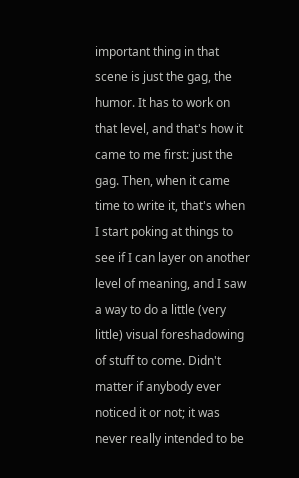important thing in that scene is just the gag, the humor. It has to work on that level, and that's how it came to me first: just the gag. Then, when it came time to write it, that's when I start poking at things to see if I can layer on another level of meaning, and I saw a way to do a little (very little) visual foreshadowing of stuff to come. Didn't matter if anybody ever noticed it or not; it was never really intended to be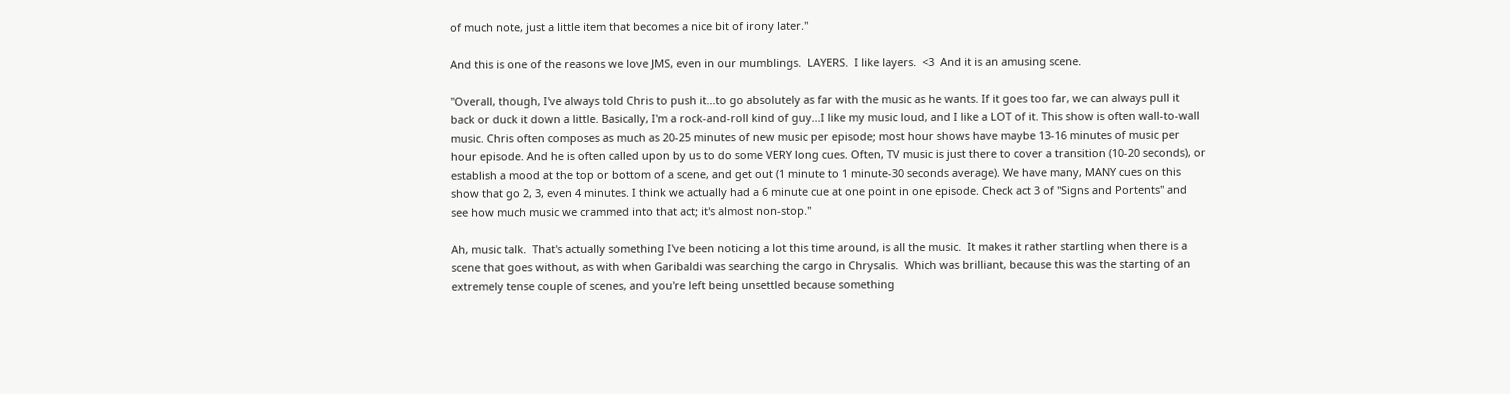of much note, just a little item that becomes a nice bit of irony later."

And this is one of the reasons we love JMS, even in our mumblings.  LAYERS.  I like layers.  <3  And it is an amusing scene.

"Overall, though, I've always told Chris to push it...to go absolutely as far with the music as he wants. If it goes too far, we can always pull it back or duck it down a little. Basically, I'm a rock-and-roll kind of guy...I like my music loud, and I like a LOT of it. This show is often wall-to-wall music. Chris often composes as much as 20-25 minutes of new music per episode; most hour shows have maybe 13-16 minutes of music per hour episode. And he is often called upon by us to do some VERY long cues. Often, TV music is just there to cover a transition (10-20 seconds), or establish a mood at the top or bottom of a scene, and get out (1 minute to 1 minute-30 seconds average). We have many, MANY cues on this show that go 2, 3, even 4 minutes. I think we actually had a 6 minute cue at one point in one episode. Check act 3 of "Signs and Portents" and see how much music we crammed into that act; it's almost non-stop."

Ah, music talk.  That's actually something I've been noticing a lot this time around, is all the music.  It makes it rather startling when there is a scene that goes without, as with when Garibaldi was searching the cargo in Chrysalis.  Which was brilliant, because this was the starting of an extremely tense couple of scenes, and you're left being unsettled because something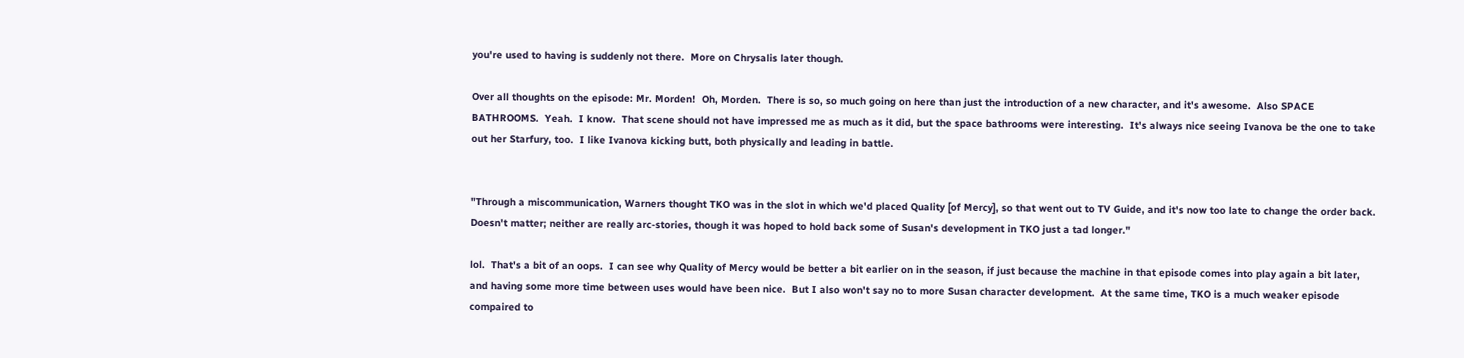you're used to having is suddenly not there.  More on Chrysalis later though.

Over all thoughts on the episode: Mr. Morden!  Oh, Morden.  There is so, so much going on here than just the introduction of a new character, and it's awesome.  Also SPACE BATHROOMS.  Yeah.  I know.  That scene should not have impressed me as much as it did, but the space bathrooms were interesting.  It's always nice seeing Ivanova be the one to take out her Starfury, too.  I like Ivanova kicking butt, both physically and leading in battle.


"Through a miscommunication, Warners thought TKO was in the slot in which we'd placed Quality [of Mercy], so that went out to TV Guide, and it's now too late to change the order back. Doesn't matter; neither are really arc-stories, though it was hoped to hold back some of Susan's development in TKO just a tad longer."

lol.  That's a bit of an oops.  I can see why Quality of Mercy would be better a bit earlier on in the season, if just because the machine in that episode comes into play again a bit later, and having some more time between uses would have been nice.  But I also won't say no to more Susan character development.  At the same time, TKO is a much weaker episode compaired to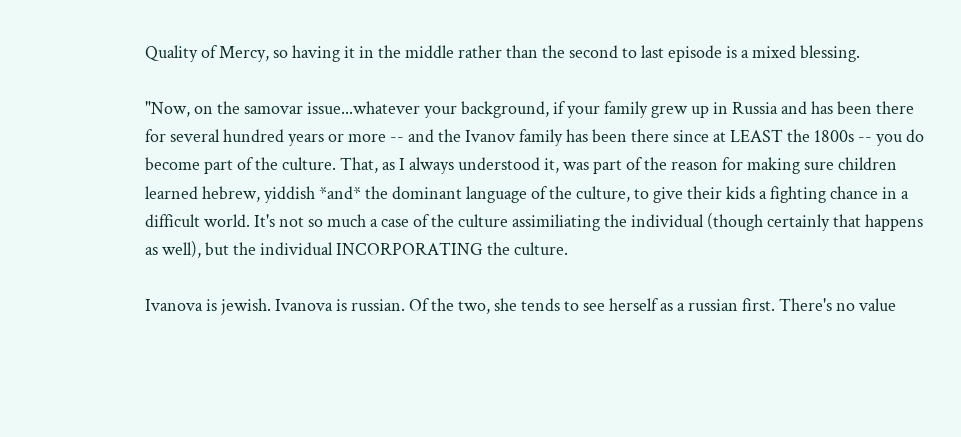Quality of Mercy, so having it in the middle rather than the second to last episode is a mixed blessing.

"Now, on the samovar issue...whatever your background, if your family grew up in Russia and has been there for several hundred years or more -- and the Ivanov family has been there since at LEAST the 1800s -- you do become part of the culture. That, as I always understood it, was part of the reason for making sure children learned hebrew, yiddish *and* the dominant language of the culture, to give their kids a fighting chance in a difficult world. It's not so much a case of the culture assimiliating the individual (though certainly that happens as well), but the individual INCORPORATING the culture.

Ivanova is jewish. Ivanova is russian. Of the two, she tends to see herself as a russian first. There's no value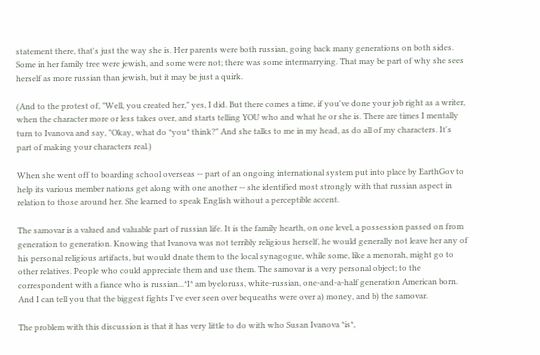statement there, that's just the way she is. Her parents were both russian, going back many generations on both sides. Some in her family tree were jewish, and some were not; there was some intermarrying. That may be part of why she sees herself as more russian than jewish, but it may be just a quirk.

(And to the protest of, "Well, you created her," yes, I did. But there comes a time, if you've done your job right as a writer, when the character more or less takes over, and starts telling YOU who and what he or she is. There are times I mentally turn to Ivanova and say, "Okay, what do *you* think?" And she talks to me in my head, as do all of my characters. It's part of making your characters real.)

When she went off to boarding school overseas -- part of an ongoing international system put into place by EarthGov to help its various member nations get along with one another -- she identified most strongly with that russian aspect in relation to those around her. She learned to speak English without a perceptible accent.

The samovar is a valued and valuable part of russian life. It is the family hearth, on one level, a possession passed on from generation to generation. Knowing that Ivanova was not terribly religious herself, he would generally not leave her any of his personal religious artifacts, but would dnate them to the local synagogue, while some, like a menorah, might go to other relatives. People who could appreciate them and use them. The samovar is a very personal object; to the correspondent with a fiance who is russian...*I* am byeloruss, white-russian, one-and-a-half generation American born. And I can tell you that the biggest fights I've ever seen over bequeaths were over a) money, and b) the samovar.

The problem with this discussion is that it has very little to do with who Susan Ivanova *is*,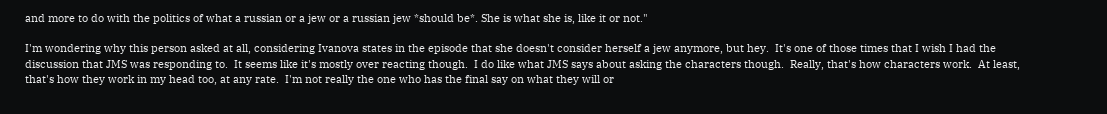and more to do with the politics of what a russian or a jew or a russian jew *should be*. She is what she is, like it or not."

I'm wondering why this person asked at all, considering Ivanova states in the episode that she doesn't consider herself a jew anymore, but hey.  It's one of those times that I wish I had the discussion that JMS was responding to.  It seems like it's mostly over reacting though.  I do like what JMS says about asking the characters though.  Really, that's how characters work.  At least, that's how they work in my head too, at any rate.  I'm not really the one who has the final say on what they will or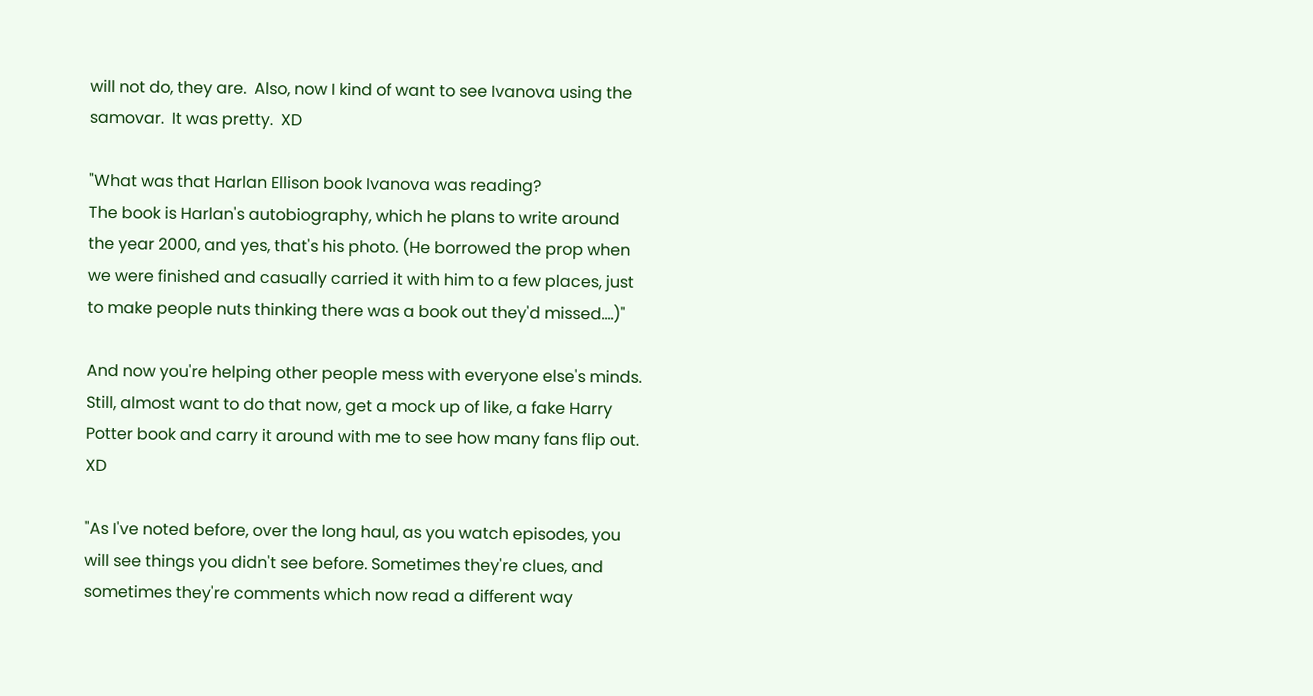will not do, they are.  Also, now I kind of want to see Ivanova using the samovar.  It was pretty.  XD

"What was that Harlan Ellison book Ivanova was reading?
The book is Harlan's autobiography, which he plans to write around the year 2000, and yes, that's his photo. (He borrowed the prop when we were finished and casually carried it with him to a few places, just to make people nuts thinking there was a book out they'd missed....)"

And now you're helping other people mess with everyone else's minds.  Still, almost want to do that now, get a mock up of like, a fake Harry Potter book and carry it around with me to see how many fans flip out.  XD

"As I've noted before, over the long haul, as you watch episodes, you will see things you didn't see before. Sometimes they're clues, and sometimes they're comments which now read a different way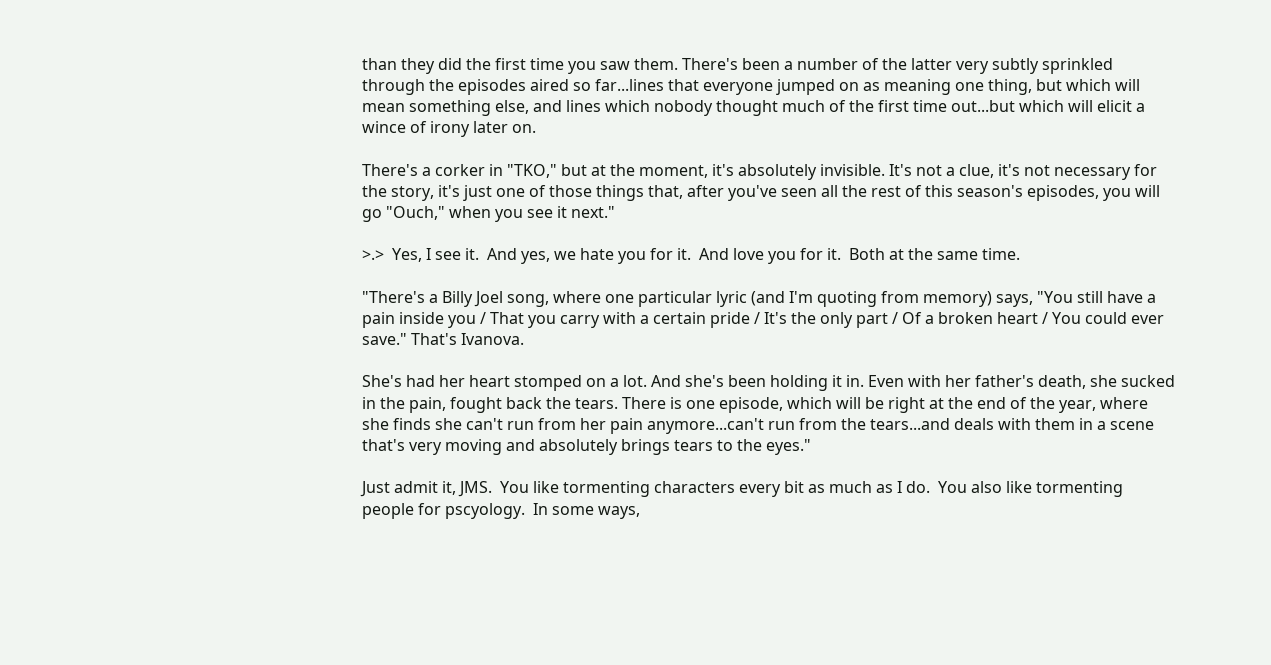than they did the first time you saw them. There's been a number of the latter very subtly sprinkled through the episodes aired so far...lines that everyone jumped on as meaning one thing, but which will mean something else, and lines which nobody thought much of the first time out...but which will elicit a wince of irony later on.

There's a corker in "TKO," but at the moment, it's absolutely invisible. It's not a clue, it's not necessary for the story, it's just one of those things that, after you've seen all the rest of this season's episodes, you will go "Ouch," when you see it next."

>.>  Yes, I see it.  And yes, we hate you for it.  And love you for it.  Both at the same time.

"There's a Billy Joel song, where one particular lyric (and I'm quoting from memory) says, "You still have a pain inside you / That you carry with a certain pride / It's the only part / Of a broken heart / You could ever save." That's Ivanova.

She's had her heart stomped on a lot. And she's been holding it in. Even with her father's death, she sucked in the pain, fought back the tears. There is one episode, which will be right at the end of the year, where she finds she can't run from her pain anymore...can't run from the tears...and deals with them in a scene that's very moving and absolutely brings tears to the eyes."

Just admit it, JMS.  You like tormenting characters every bit as much as I do.  You also like tormenting people for pscyology.  In some ways,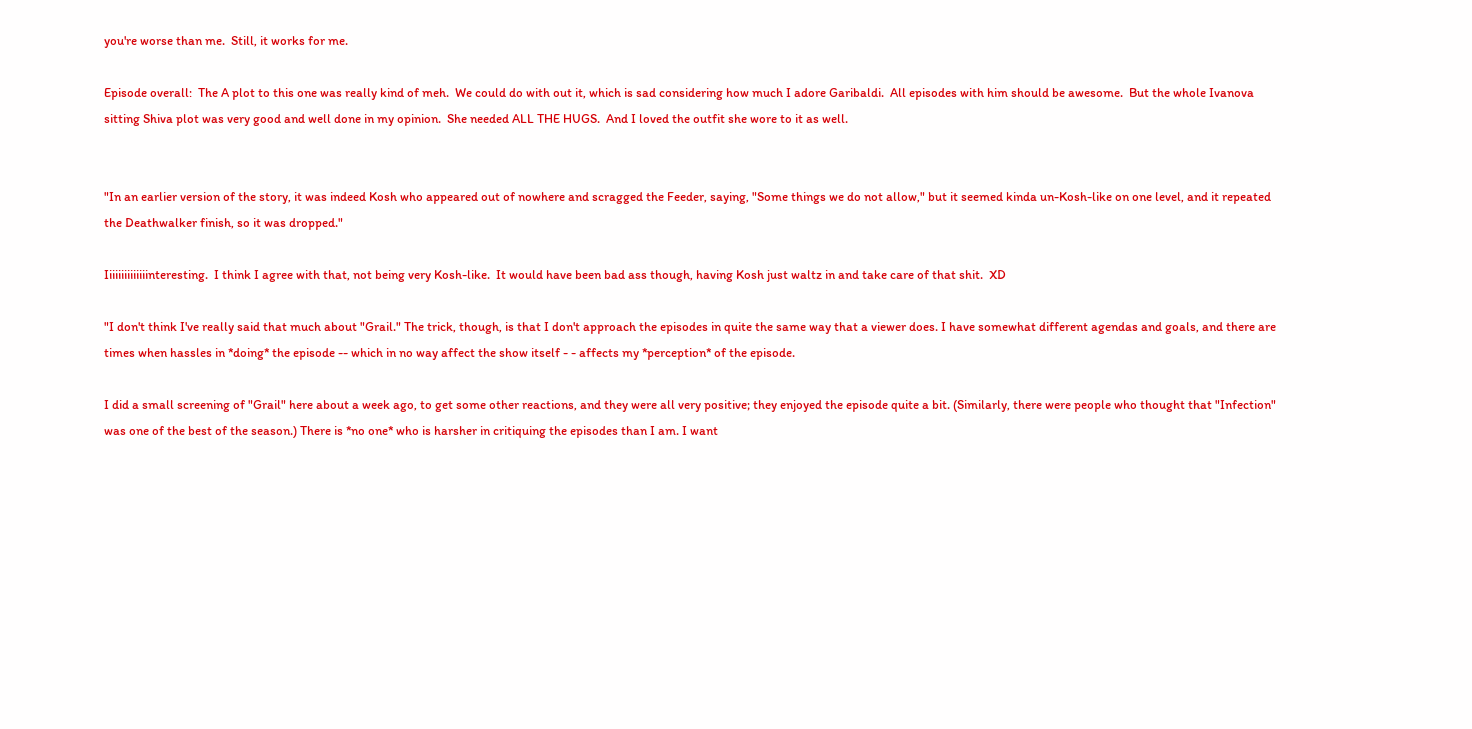you're worse than me.  Still, it works for me.

Episode overall:  The A plot to this one was really kind of meh.  We could do with out it, which is sad considering how much I adore Garibaldi.  All episodes with him should be awesome.  But the whole Ivanova sitting Shiva plot was very good and well done in my opinion.  She needed ALL THE HUGS.  And I loved the outfit she wore to it as well.


"In an earlier version of the story, it was indeed Kosh who appeared out of nowhere and scragged the Feeder, saying, "Some things we do not allow," but it seemed kinda un-Kosh-like on one level, and it repeated the Deathwalker finish, so it was dropped."

Iiiiiiiiiiiiiinteresting.  I think I agree with that, not being very Kosh-like.  It would have been bad ass though, having Kosh just waltz in and take care of that shit.  XD

"I don't think I've really said that much about "Grail." The trick, though, is that I don't approach the episodes in quite the same way that a viewer does. I have somewhat different agendas and goals, and there are times when hassles in *doing* the episode -- which in no way affect the show itself - - affects my *perception* of the episode.

I did a small screening of "Grail" here about a week ago, to get some other reactions, and they were all very positive; they enjoyed the episode quite a bit. (Similarly, there were people who thought that "Infection" was one of the best of the season.) There is *no one* who is harsher in critiquing the episodes than I am. I want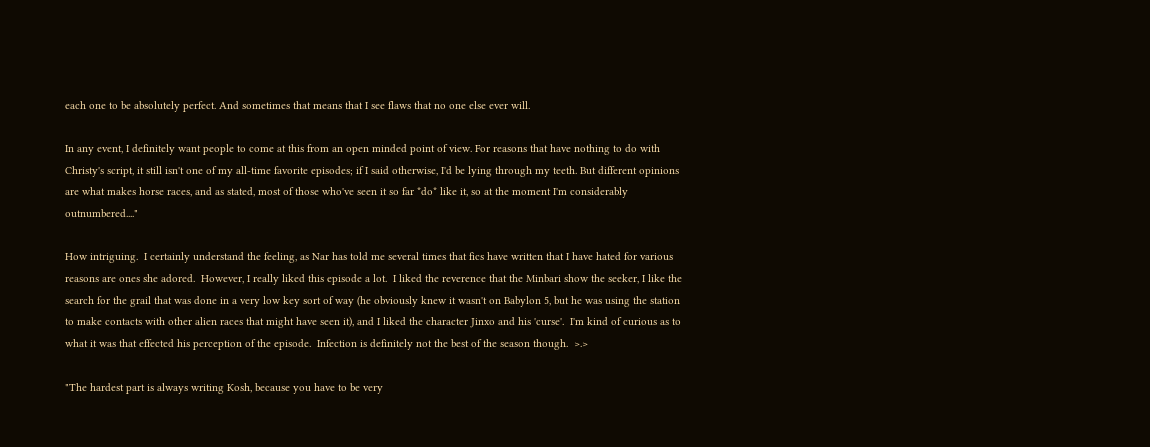each one to be absolutely perfect. And sometimes that means that I see flaws that no one else ever will.

In any event, I definitely want people to come at this from an open minded point of view. For reasons that have nothing to do with Christy's script, it still isn't one of my all-time favorite episodes; if I said otherwise, I'd be lying through my teeth. But different opinions are what makes horse races, and as stated, most of those who've seen it so far *do* like it, so at the moment I'm considerably outnumbered...."

How intriguing.  I certainly understand the feeling, as Nar has told me several times that fics have written that I have hated for various reasons are ones she adored.  However, I really liked this episode a lot.  I liked the reverence that the Minbari show the seeker, I like the search for the grail that was done in a very low key sort of way (he obviously knew it wasn't on Babylon 5, but he was using the station to make contacts with other alien races that might have seen it), and I liked the character Jinxo and his 'curse'.  I'm kind of curious as to what it was that effected his perception of the episode.  Infection is definitely not the best of the season though.  >.>

"The hardest part is always writing Kosh, because you have to be very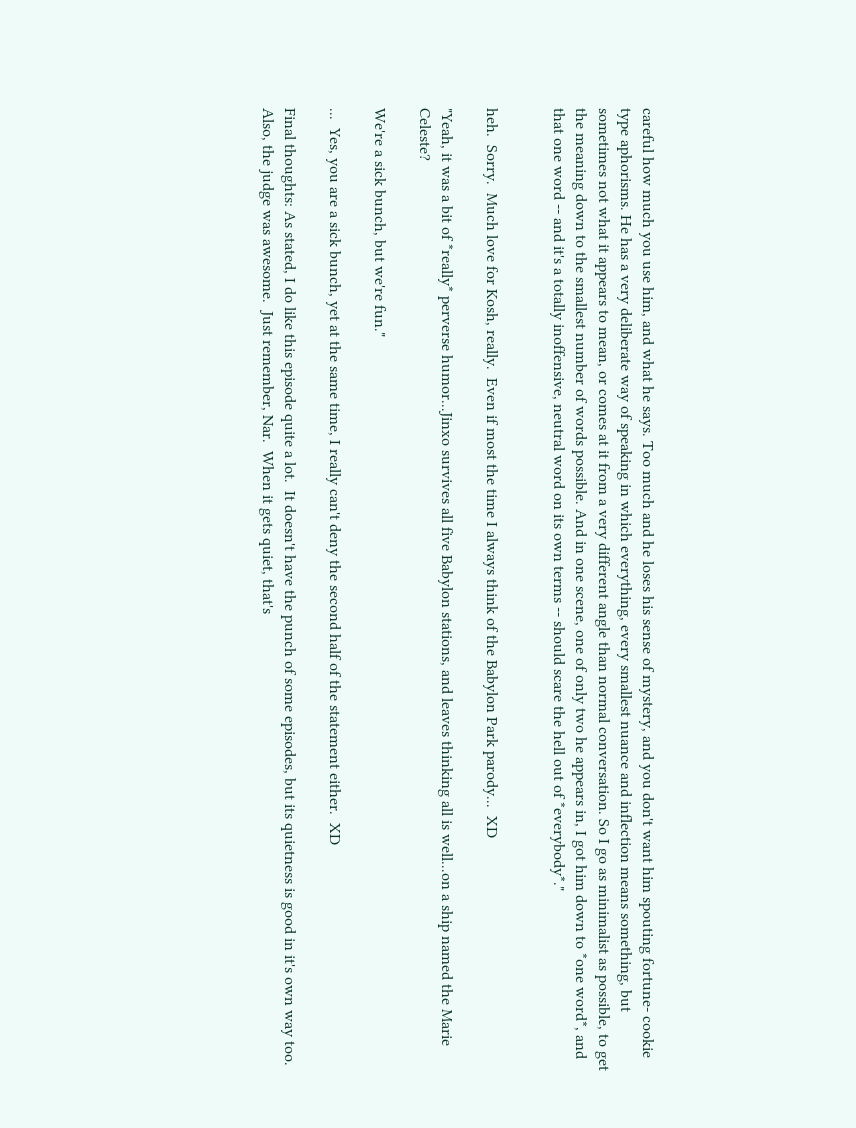careful how much you use him, and what he says. Too much and he loses his sense of mystery, and you don't want him spouting fortune- cookie type aphorisms. He has a very deliberate way of speaking in which everything, every smallest nuance and inflection means something, but sometimes not what it appears to mean, or comes at it from a very different angle than normal conversation. So I go as minimalist as possible, to get the meaning down to the smallest number of words possible. And in one scene, one of only two he appears in, I got him down to *one word*, and that one word -- and it's a totally inoffensive, neutral word on its own terms -- should scare the hell out of *everybody*."


heh.  Sorry.  Much love for Kosh, really.  Even if most the time I always think of the Babylon Park parody...  XD

"Yeah, it was a bit of *really* perverse humor...Jinxo survives all five Babylon stations, and leaves thinking all is well...on a ship named the Marie Celeste?

We're a sick bunch, but we're fun."

...  Yes, you are a sick bunch, yet at the same time, I really can't deny the second half of the statement either.  XD

Final thoughts: As stated, I do like this episode quite a lot.  It doesn't have the punch of some episodes, but its quietness is good in it's own way too.  Also, the judge was awesome.  Just remember, Nar.  When it gets quiet, that's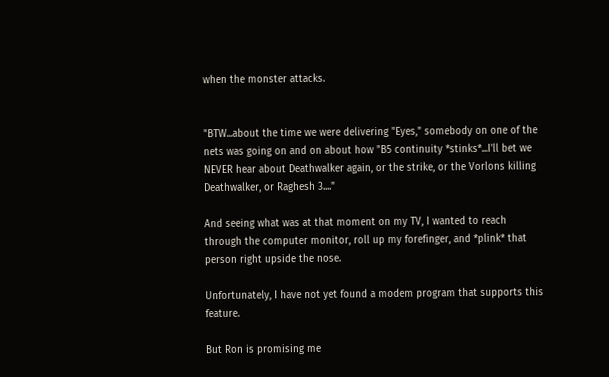when the monster attacks.


"BTW...about the time we were delivering "Eyes," somebody on one of the nets was going on and on about how "B5 continuity *stinks*...I'll bet we NEVER hear about Deathwalker again, or the strike, or the Vorlons killing Deathwalker, or Raghesh 3...."

And seeing what was at that moment on my TV, I wanted to reach through the computer monitor, roll up my forefinger, and *plink* that person right upside the nose.

Unfortunately, I have not yet found a modem program that supports this feature.

But Ron is promising me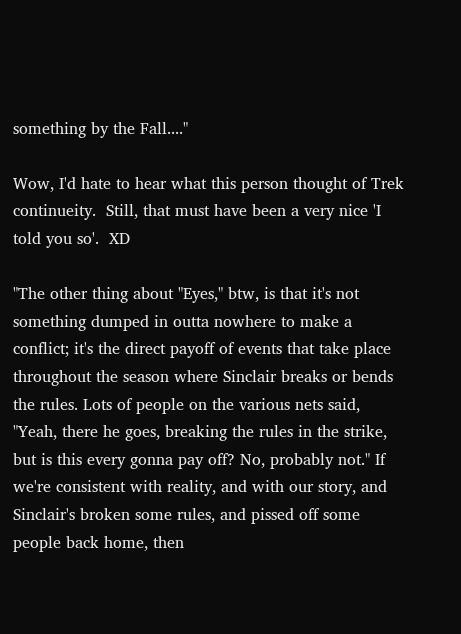something by the Fall...."

Wow, I'd hate to hear what this person thought of Trek continueity.  Still, that must have been a very nice 'I told you so'.  XD

"The other thing about "Eyes," btw, is that it's not something dumped in outta nowhere to make a conflict; it's the direct payoff of events that take place throughout the season where Sinclair breaks or bends the rules. Lots of people on the various nets said, "Yeah, there he goes, breaking the rules in the strike, but is this every gonna pay off? No, probably not." If we're consistent with reality, and with our story, and Sinclair's broken some rules, and pissed off some people back home, then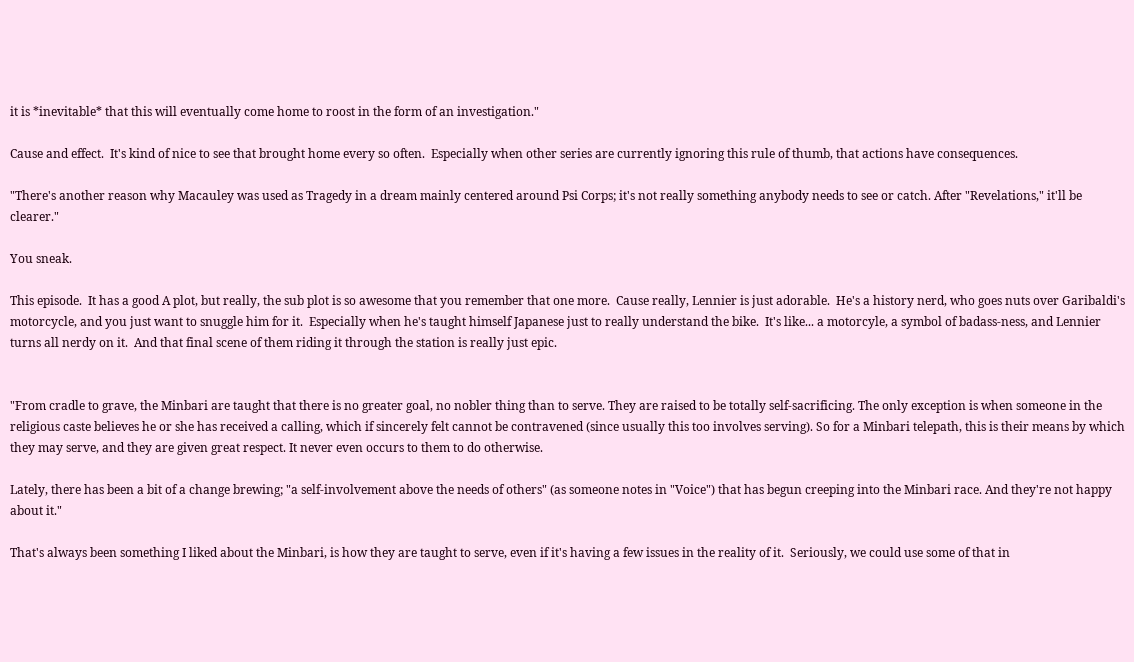it is *inevitable* that this will eventually come home to roost in the form of an investigation."

Cause and effect.  It's kind of nice to see that brought home every so often.  Especially when other series are currently ignoring this rule of thumb, that actions have consequences.

"There's another reason why Macauley was used as Tragedy in a dream mainly centered around Psi Corps; it's not really something anybody needs to see or catch. After "Revelations," it'll be clearer."

You sneak.

This episode.  It has a good A plot, but really, the sub plot is so awesome that you remember that one more.  Cause really, Lennier is just adorable.  He's a history nerd, who goes nuts over Garibaldi's motorcycle, and you just want to snuggle him for it.  Especially when he's taught himself Japanese just to really understand the bike.  It's like... a motorcyle, a symbol of badass-ness, and Lennier turns all nerdy on it.  And that final scene of them riding it through the station is really just epic.


"From cradle to grave, the Minbari are taught that there is no greater goal, no nobler thing than to serve. They are raised to be totally self-sacrificing. The only exception is when someone in the religious caste believes he or she has received a calling, which if sincerely felt cannot be contravened (since usually this too involves serving). So for a Minbari telepath, this is their means by which they may serve, and they are given great respect. It never even occurs to them to do otherwise.

Lately, there has been a bit of a change brewing; "a self-involvement above the needs of others" (as someone notes in "Voice") that has begun creeping into the Minbari race. And they're not happy about it."

That's always been something I liked about the Minbari, is how they are taught to serve, even if it's having a few issues in the reality of it.  Seriously, we could use some of that in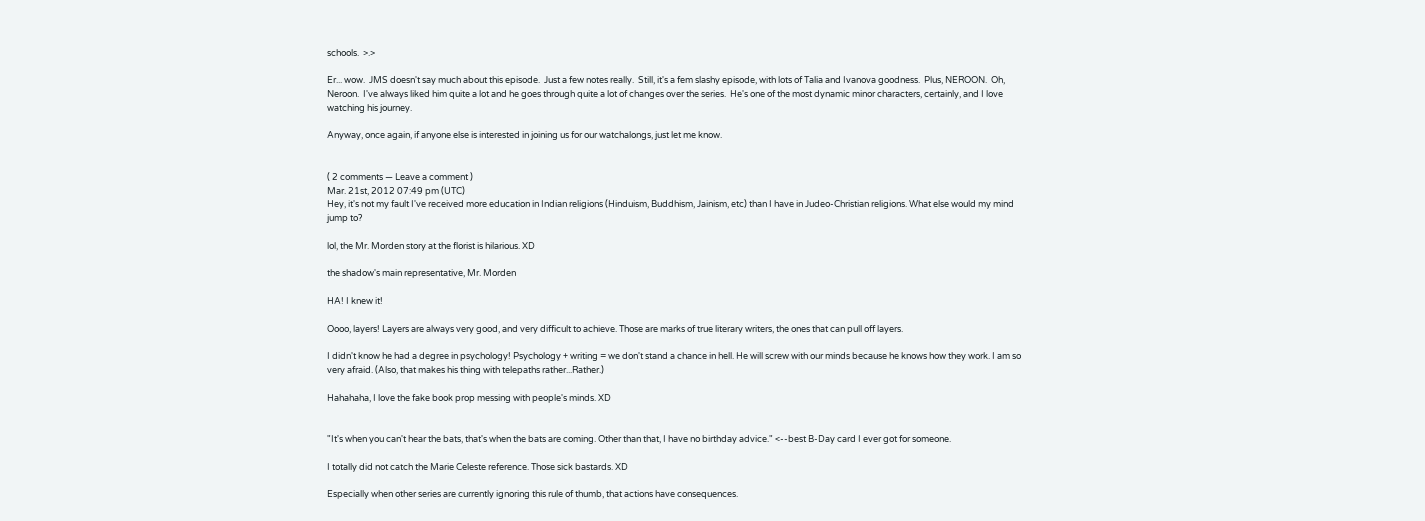schools.  >.>

Er... wow.  JMS doesn't say much about this episode.  Just a few notes really.  Still, it's a fem slashy episode, with lots of Talia and Ivanova goodness.  Plus, NEROON.  Oh, Neroon.  I've always liked him quite a lot and he goes through quite a lot of changes over the series.  He's one of the most dynamic minor characters, certainly, and I love watching his journey.

Anyway, once again, if anyone else is interested in joining us for our watchalongs, just let me know.


( 2 comments — Leave a comment )
Mar. 21st, 2012 07:49 pm (UTC)
Hey, it's not my fault I've received more education in Indian religions (Hinduism, Buddhism, Jainism, etc) than I have in Judeo-Christian religions. What else would my mind jump to?

lol, the Mr. Morden story at the florist is hilarious. XD

the shadow's main representative, Mr. Morden

HA! I knew it!

Oooo, layers! Layers are always very good, and very difficult to achieve. Those are marks of true literary writers, the ones that can pull off layers.

I didn't know he had a degree in psychology! Psychology + writing = we don't stand a chance in hell. He will screw with our minds because he knows how they work. I am so very afraid. (Also, that makes his thing with telepaths rather...Rather.)

Hahahaha, I love the fake book prop messing with people's minds. XD


"It's when you can't hear the bats, that's when the bats are coming. Other than that, I have no birthday advice." <--best B-Day card I ever got for someone.

I totally did not catch the Marie Celeste reference. Those sick bastards. XD

Especially when other series are currently ignoring this rule of thumb, that actions have consequences.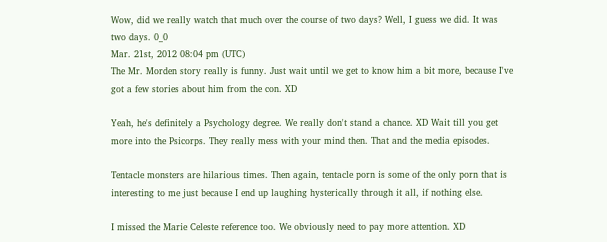Wow, did we really watch that much over the course of two days? Well, I guess we did. It was two days. 0_0
Mar. 21st, 2012 08:04 pm (UTC)
The Mr. Morden story really is funny. Just wait until we get to know him a bit more, because I've got a few stories about him from the con. XD

Yeah, he's definitely a Psychology degree. We really don't stand a chance. XD Wait till you get more into the Psicorps. They really mess with your mind then. That and the media episodes.

Tentacle monsters are hilarious times. Then again, tentacle porn is some of the only porn that is interesting to me just because I end up laughing hysterically through it all, if nothing else.

I missed the Marie Celeste reference too. We obviously need to pay more attention. XD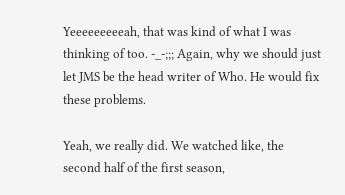Yeeeeeeeeeah, that was kind of what I was thinking of too. -_-;;; Again, why we should just let JMS be the head writer of Who. He would fix these problems.

Yeah, we really did. We watched like, the second half of the first season,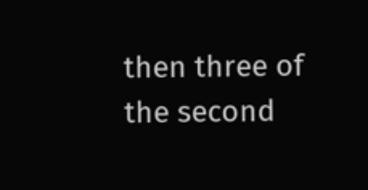then three of the second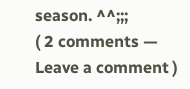season. ^^;;;
( 2 comments — Leave a comment )